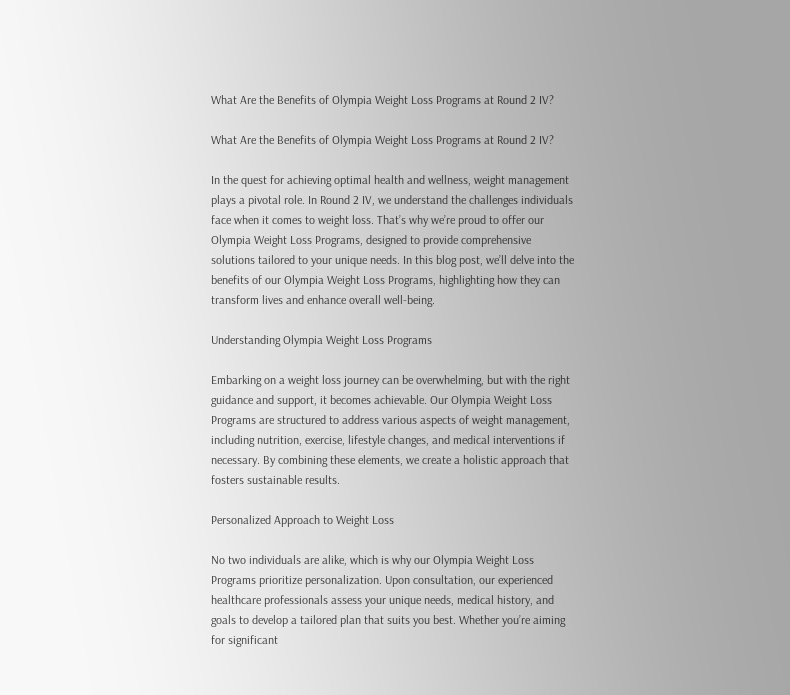What Are the Benefits of Olympia Weight Loss Programs at Round 2 IV?

What Are the Benefits of Olympia Weight Loss Programs at Round 2 IV?

In the quest for achieving optimal health and wellness, weight management plays a pivotal role. In Round 2 IV, we understand the challenges individuals face when it comes to weight loss. That’s why we’re proud to offer our Olympia Weight Loss Programs, designed to provide comprehensive solutions tailored to your unique needs. In this blog post, we’ll delve into the benefits of our Olympia Weight Loss Programs, highlighting how they can transform lives and enhance overall well-being.

Understanding Olympia Weight Loss Programs

Embarking on a weight loss journey can be overwhelming, but with the right guidance and support, it becomes achievable. Our Olympia Weight Loss Programs are structured to address various aspects of weight management, including nutrition, exercise, lifestyle changes, and medical interventions if necessary. By combining these elements, we create a holistic approach that fosters sustainable results.

Personalized Approach to Weight Loss

No two individuals are alike, which is why our Olympia Weight Loss Programs prioritize personalization. Upon consultation, our experienced healthcare professionals assess your unique needs, medical history, and goals to develop a tailored plan that suits you best. Whether you’re aiming for significant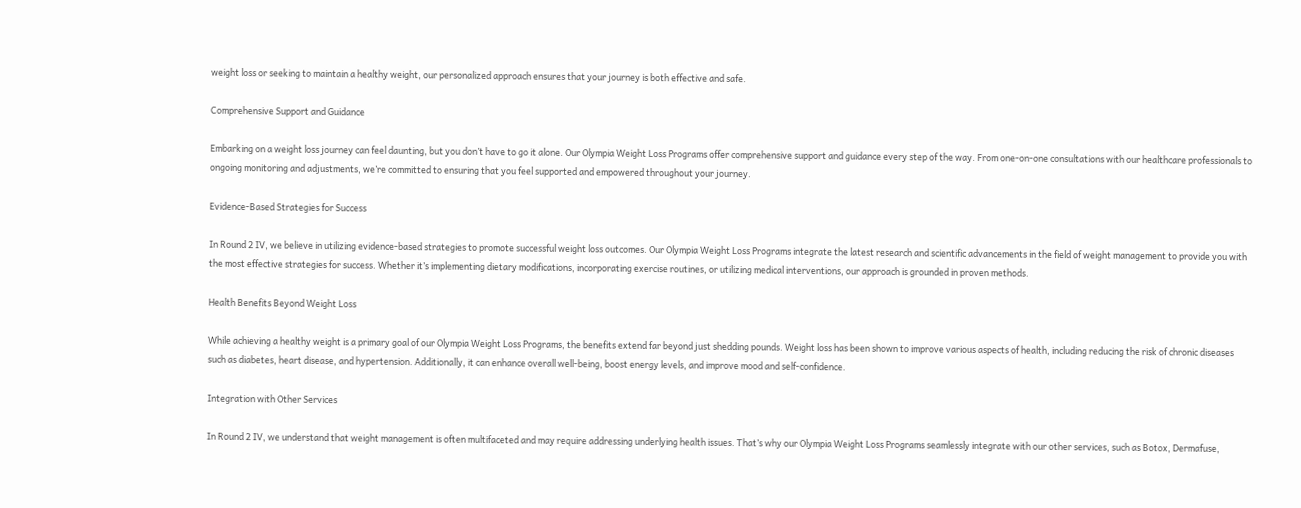weight loss or seeking to maintain a healthy weight, our personalized approach ensures that your journey is both effective and safe.

Comprehensive Support and Guidance

Embarking on a weight loss journey can feel daunting, but you don’t have to go it alone. Our Olympia Weight Loss Programs offer comprehensive support and guidance every step of the way. From one-on-one consultations with our healthcare professionals to ongoing monitoring and adjustments, we’re committed to ensuring that you feel supported and empowered throughout your journey.

Evidence-Based Strategies for Success

In Round 2 IV, we believe in utilizing evidence-based strategies to promote successful weight loss outcomes. Our Olympia Weight Loss Programs integrate the latest research and scientific advancements in the field of weight management to provide you with the most effective strategies for success. Whether it’s implementing dietary modifications, incorporating exercise routines, or utilizing medical interventions, our approach is grounded in proven methods.

Health Benefits Beyond Weight Loss

While achieving a healthy weight is a primary goal of our Olympia Weight Loss Programs, the benefits extend far beyond just shedding pounds. Weight loss has been shown to improve various aspects of health, including reducing the risk of chronic diseases such as diabetes, heart disease, and hypertension. Additionally, it can enhance overall well-being, boost energy levels, and improve mood and self-confidence.

Integration with Other Services

In Round 2 IV, we understand that weight management is often multifaceted and may require addressing underlying health issues. That’s why our Olympia Weight Loss Programs seamlessly integrate with our other services, such as Botox, Dermafuse,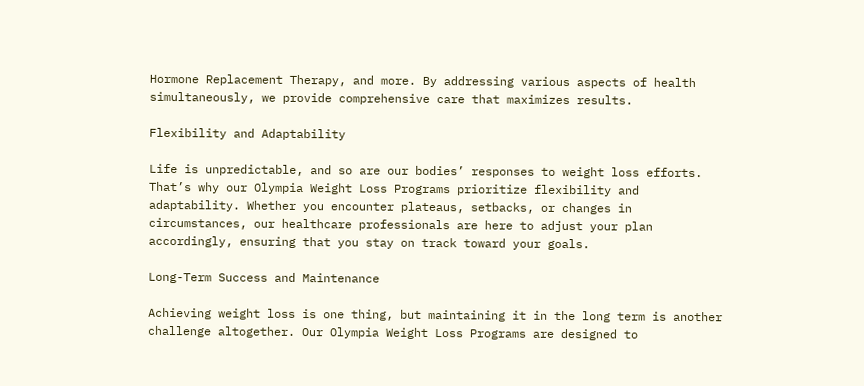Hormone Replacement Therapy, and more. By addressing various aspects of health simultaneously, we provide comprehensive care that maximizes results.

Flexibility and Adaptability

Life is unpredictable, and so are our bodies’ responses to weight loss efforts. That’s why our Olympia Weight Loss Programs prioritize flexibility and adaptability. Whether you encounter plateaus, setbacks, or changes in circumstances, our healthcare professionals are here to adjust your plan accordingly, ensuring that you stay on track toward your goals.

Long-Term Success and Maintenance

Achieving weight loss is one thing, but maintaining it in the long term is another challenge altogether. Our Olympia Weight Loss Programs are designed to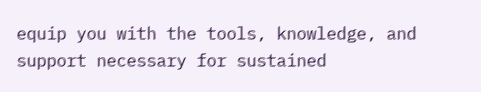equip you with the tools, knowledge, and support necessary for sustained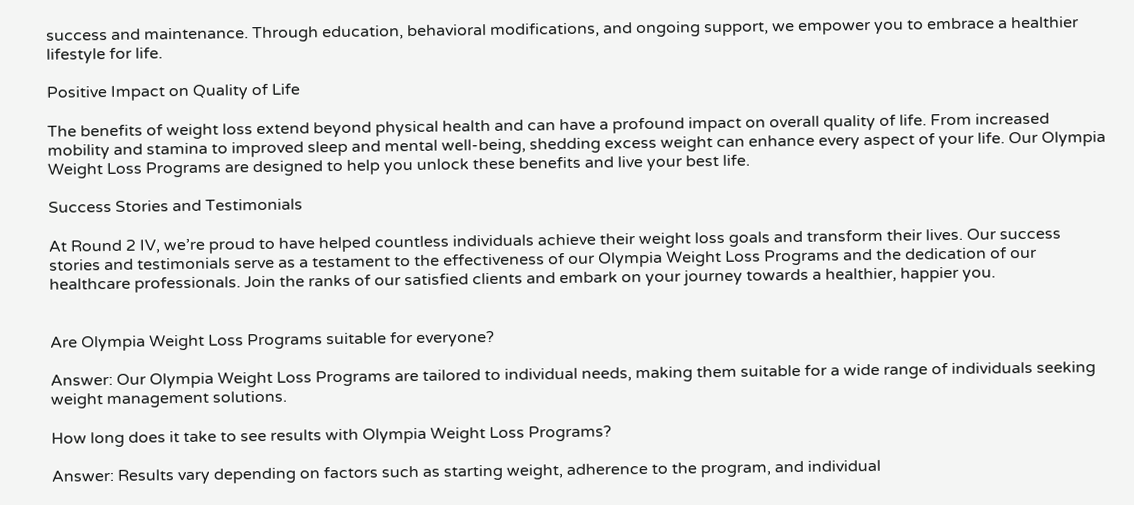success and maintenance. Through education, behavioral modifications, and ongoing support, we empower you to embrace a healthier lifestyle for life.

Positive Impact on Quality of Life

The benefits of weight loss extend beyond physical health and can have a profound impact on overall quality of life. From increased mobility and stamina to improved sleep and mental well-being, shedding excess weight can enhance every aspect of your life. Our Olympia Weight Loss Programs are designed to help you unlock these benefits and live your best life.

Success Stories and Testimonials

At Round 2 IV, we’re proud to have helped countless individuals achieve their weight loss goals and transform their lives. Our success stories and testimonials serve as a testament to the effectiveness of our Olympia Weight Loss Programs and the dedication of our healthcare professionals. Join the ranks of our satisfied clients and embark on your journey towards a healthier, happier you.


Are Olympia Weight Loss Programs suitable for everyone?

Answer: Our Olympia Weight Loss Programs are tailored to individual needs, making them suitable for a wide range of individuals seeking weight management solutions.

How long does it take to see results with Olympia Weight Loss Programs?

Answer: Results vary depending on factors such as starting weight, adherence to the program, and individual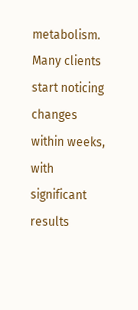metabolism. Many clients start noticing changes within weeks, with significant results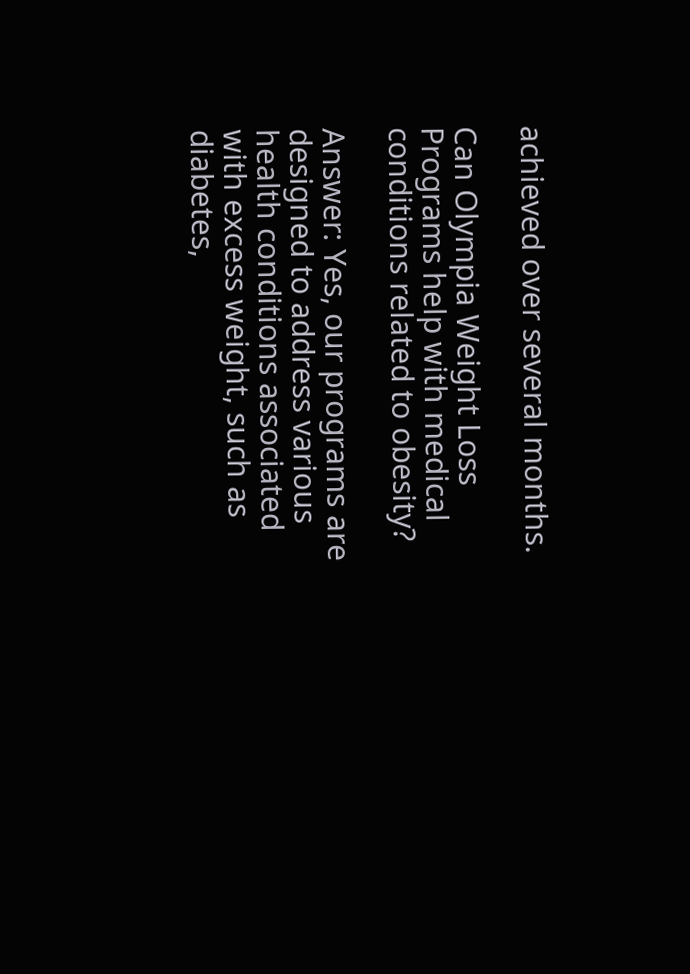achieved over several months.

Can Olympia Weight Loss Programs help with medical conditions related to obesity?

Answer: Yes, our programs are designed to address various health conditions associated with excess weight, such as diabetes,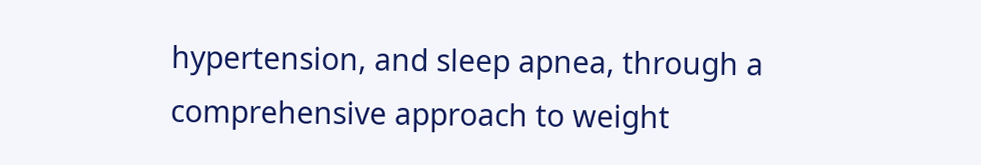hypertension, and sleep apnea, through a comprehensive approach to weight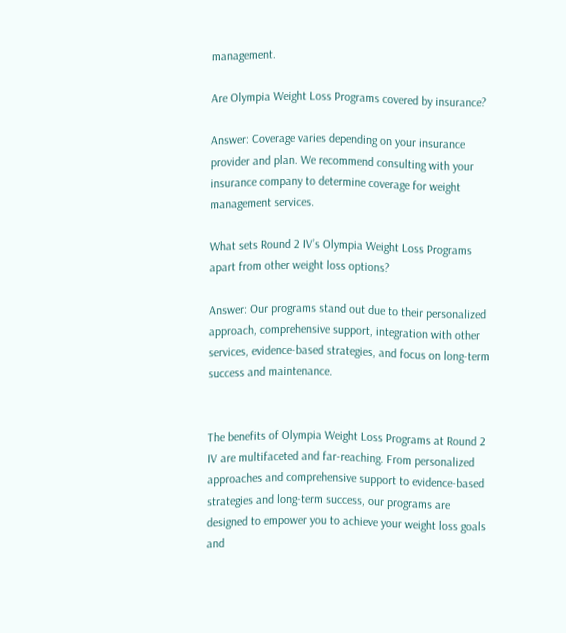management.

Are Olympia Weight Loss Programs covered by insurance?

Answer: Coverage varies depending on your insurance provider and plan. We recommend consulting with your insurance company to determine coverage for weight management services.

What sets Round 2 IV’s Olympia Weight Loss Programs apart from other weight loss options?

Answer: Our programs stand out due to their personalized approach, comprehensive support, integration with other services, evidence-based strategies, and focus on long-term success and maintenance.


The benefits of Olympia Weight Loss Programs at Round 2 IV are multifaceted and far-reaching. From personalized approaches and comprehensive support to evidence-based strategies and long-term success, our programs are designed to empower you to achieve your weight loss goals and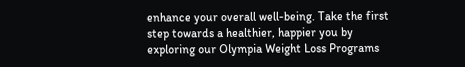enhance your overall well-being. Take the first step towards a healthier, happier you by exploring our Olympia Weight Loss Programs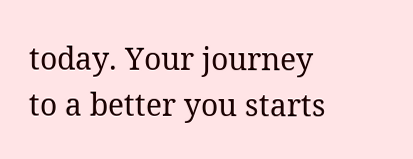today. Your journey to a better you starts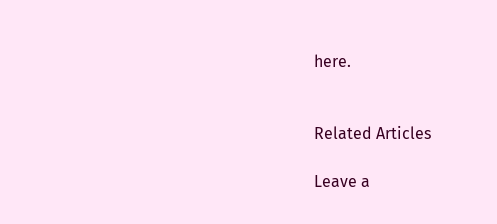here.


Related Articles

Leave a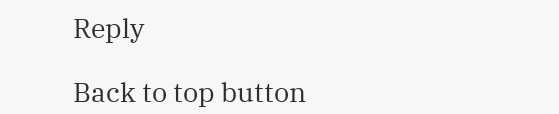Reply

Back to top button